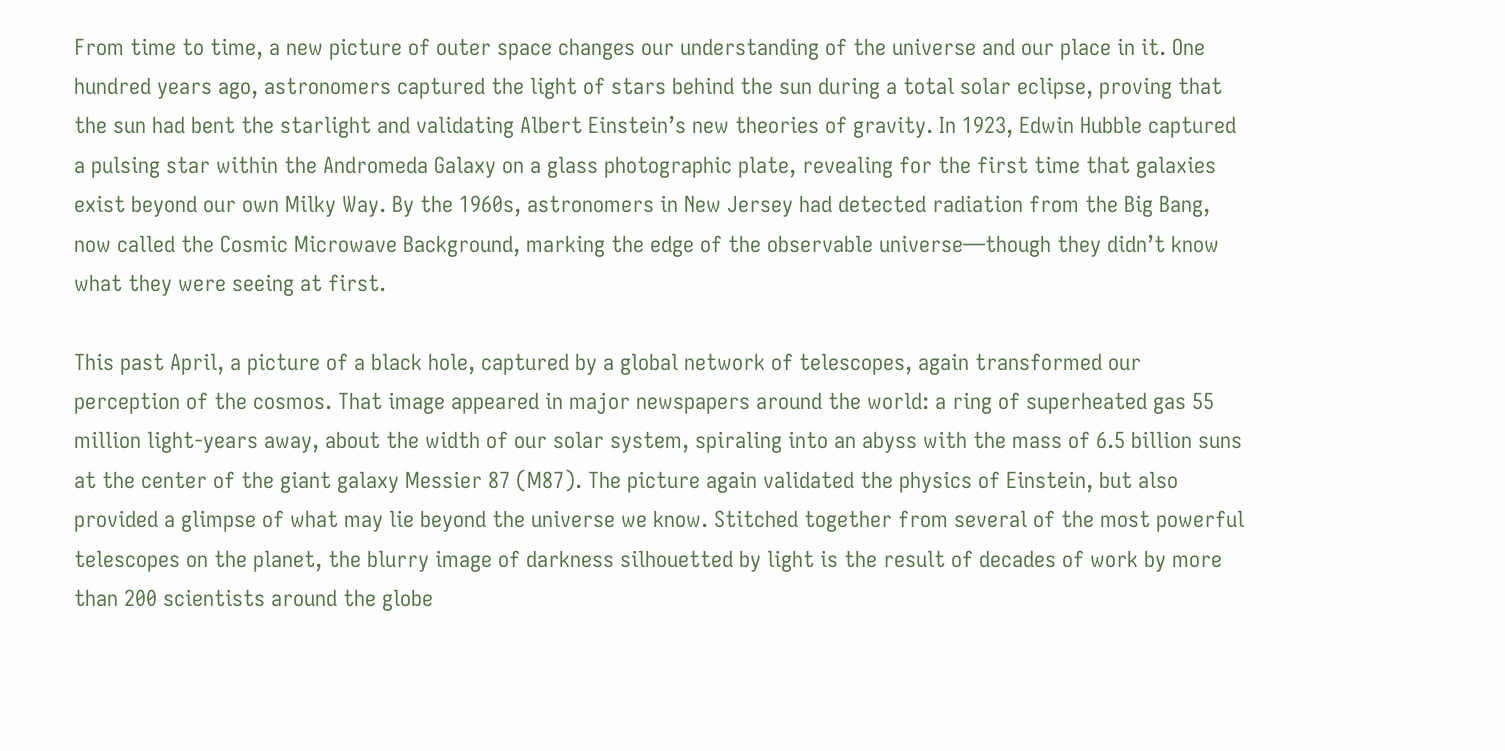From time to time, a new picture of outer space changes our understanding of the universe and our place in it. One hundred years ago, astronomers captured the light of stars behind the sun during a total solar eclipse, proving that the sun had bent the starlight and validating Albert Einstein’s new theories of gravity. In 1923, Edwin Hubble captured a pulsing star within the Andromeda Galaxy on a glass photographic plate, revealing for the first time that galaxies exist beyond our own Milky Way. By the 1960s, astronomers in New Jersey had detected radiation from the Big Bang, now called the Cosmic Microwave Background, marking the edge of the observable universe—though they didn’t know what they were seeing at first.

This past April, a picture of a black hole, captured by a global network of telescopes, again transformed our perception of the cosmos. That image appeared in major newspapers around the world: a ring of superheated gas 55 million light-years away, about the width of our solar system, spiraling into an abyss with the mass of 6.5 billion suns at the center of the giant galaxy Messier 87 (M87). The picture again validated the physics of Einstein, but also provided a glimpse of what may lie beyond the universe we know. Stitched together from several of the most powerful telescopes on the planet, the blurry image of darkness silhouetted by light is the result of decades of work by more than 200 scientists around the globe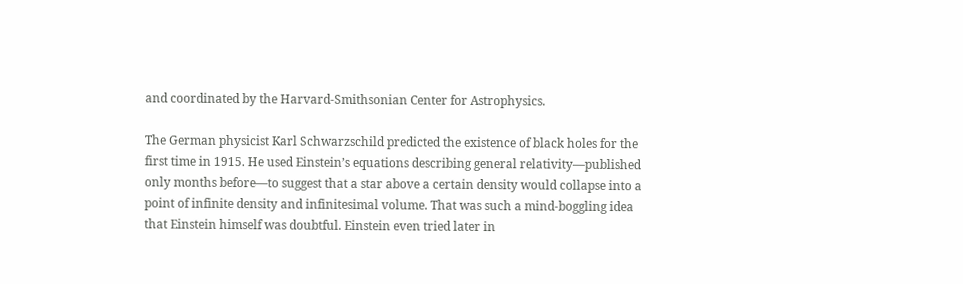and coordinated by the Harvard-Smithsonian Center for Astrophysics.

The German physicist Karl Schwarzschild predicted the existence of black holes for the first time in 1915. He used Einstein’s equations describing general relativity—published only months before—to suggest that a star above a certain density would collapse into a point of infinite density and infinitesimal volume. That was such a mind-boggling idea that Einstein himself was doubtful. Einstein even tried later in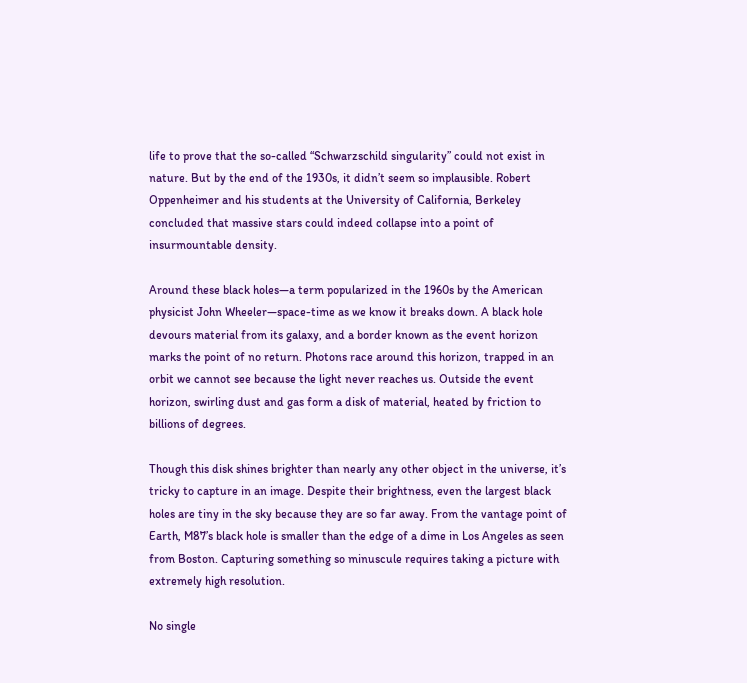life to prove that the so-called “Schwarzschild singularity” could not exist in nature. But by the end of the 1930s, it didn’t seem so implausible. Robert Oppenheimer and his students at the University of California, Berkeley concluded that massive stars could indeed collapse into a point of insurmountable density.

Around these black holes—a term popularized in the 1960s by the American physicist John Wheeler—space-time as we know it breaks down. A black hole devours material from its galaxy, and a border known as the event horizon marks the point of no return. Photons race around this horizon, trapped in an orbit we cannot see because the light never reaches us. Outside the event horizon, swirling dust and gas form a disk of material, heated by friction to billions of degrees.

Though this disk shines brighter than nearly any other object in the universe, it’s tricky to capture in an image. Despite their brightness, even the largest black holes are tiny in the sky because they are so far away. From the vantage point of Earth, M87’s black hole is smaller than the edge of a dime in Los Angeles as seen from Boston. Capturing something so minuscule requires taking a picture with extremely high resolution.

No single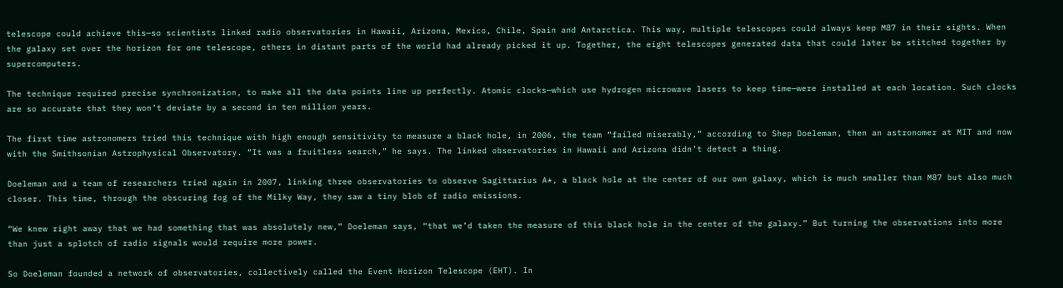telescope could achieve this—so scientists linked radio observatories in Hawaii, Arizona, Mexico, Chile, Spain and Antarctica. This way, multiple telescopes could always keep M87 in their sights. When the galaxy set over the horizon for one telescope, others in distant parts of the world had already picked it up. Together, the eight telescopes generated data that could later be stitched together by supercomputers.

The technique required precise synchronization, to make all the data points line up perfectly. Atomic clocks—which use hydrogen microwave lasers to keep time—were installed at each location. Such clocks are so accurate that they won’t deviate by a second in ten million years.

The first time astronomers tried this technique with high enough sensitivity to measure a black hole, in 2006, the team “failed miserably,” according to Shep Doeleman, then an astronomer at MIT and now with the Smithsonian Astrophysical Observatory. “It was a fruitless search,” he says. The linked observatories in Hawaii and Arizona didn’t detect a thing.

Doeleman and a team of researchers tried again in 2007, linking three observatories to observe Sagittarius A*, a black hole at the center of our own galaxy, which is much smaller than M87 but also much closer. This time, through the obscuring fog of the Milky Way, they saw a tiny blob of radio emissions.

“We knew right away that we had something that was absolutely new,” Doeleman says, “that we’d taken the measure of this black hole in the center of the galaxy.” But turning the observations into more than just a splotch of radio signals would require more power.

So Doeleman founded a network of observatories, collectively called the Event Horizon Telescope (EHT). In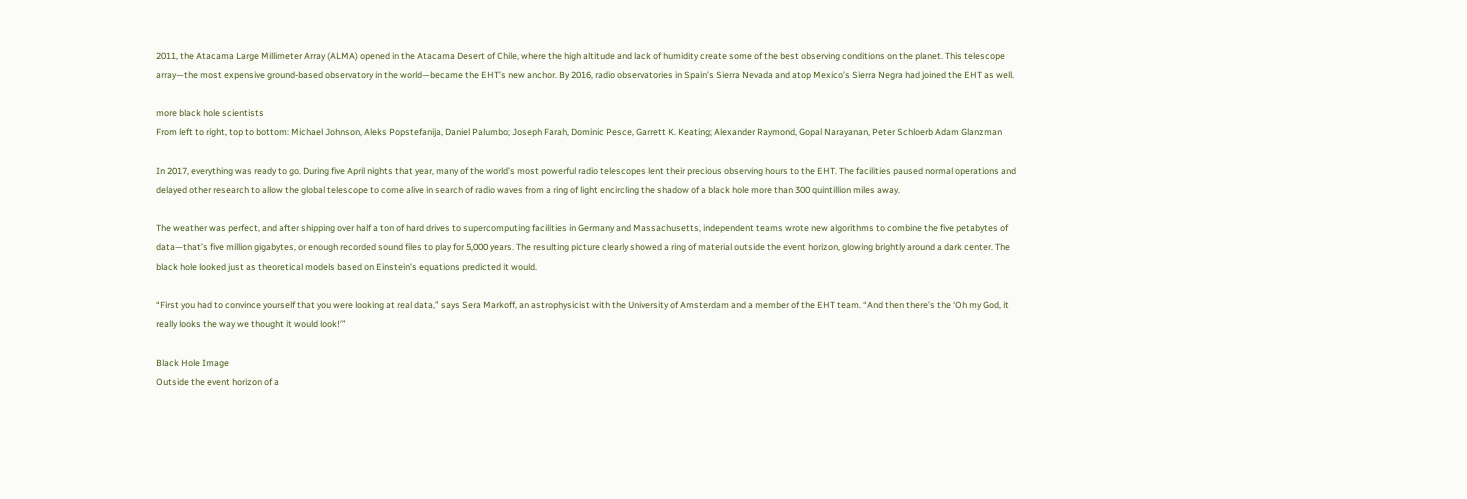2011, the Atacama Large Millimeter Array (ALMA) opened in the Atacama Desert of Chile, where the high altitude and lack of humidity create some of the best observing conditions on the planet. This telescope array—the most expensive ground-based observatory in the world—became the EHT’s new anchor. By 2016, radio observatories in Spain’s Sierra Nevada and atop Mexico’s Sierra Negra had joined the EHT as well.

more black hole scientists
From left to right, top to bottom: Michael Johnson, Aleks Popstefanija, Daniel Palumbo; Joseph Farah, Dominic Pesce, Garrett K. Keating; Alexander Raymond, Gopal Narayanan, Peter Schloerb Adam Glanzman

In 2017, everything was ready to go. During five April nights that year, many of the world’s most powerful radio telescopes lent their precious observing hours to the EHT. The facilities paused normal operations and delayed other research to allow the global telescope to come alive in search of radio waves from a ring of light encircling the shadow of a black hole more than 300 quintillion miles away.

The weather was perfect, and after shipping over half a ton of hard drives to supercomputing facilities in Germany and Massachusetts, independent teams wrote new algorithms to combine the five petabytes of data—that’s five million gigabytes, or enough recorded sound files to play for 5,000 years. The resulting picture clearly showed a ring of material outside the event horizon, glowing brightly around a dark center. The black hole looked just as theoretical models based on Einstein’s equations predicted it would.

“First you had to convince yourself that you were looking at real data,” says Sera Markoff, an astrophysicist with the University of Amsterdam and a member of the EHT team. “And then there’s the ‘Oh my God, it really looks the way we thought it would look!’”

Black Hole Image
Outside the event horizon of a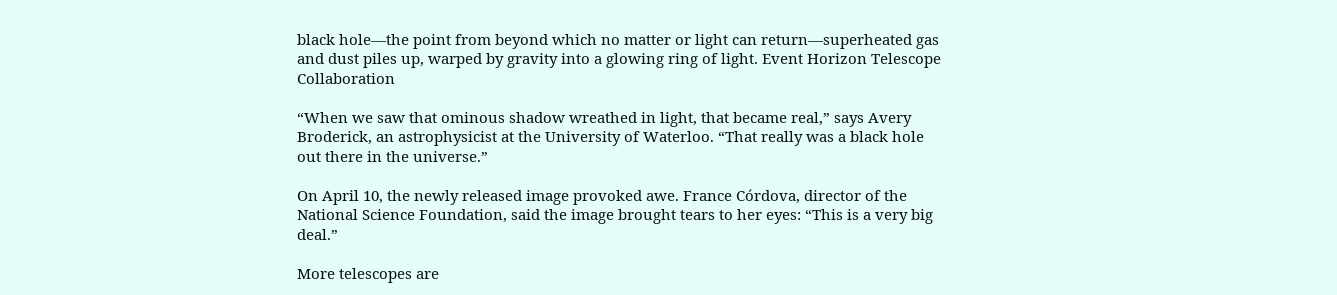black hole—the point from beyond which no matter or light can return—superheated gas and dust piles up, warped by gravity into a glowing ring of light. Event Horizon Telescope Collaboration

“When we saw that ominous shadow wreathed in light, that became real,” says Avery Broderick, an astrophysicist at the University of Waterloo. “That really was a black hole out there in the universe.”

On April 10, the newly released image provoked awe. France Córdova, director of the National Science Foundation, said the image brought tears to her eyes: “This is a very big deal.”

More telescopes are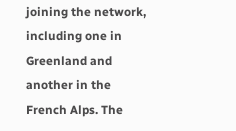joining the network, including one in Greenland and another in the French Alps. The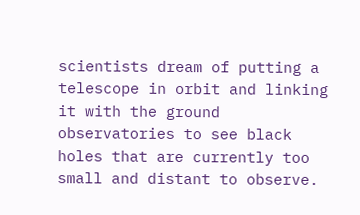scientists dream of putting a telescope in orbit and linking it with the ground observatories to see black holes that are currently too small and distant to observe.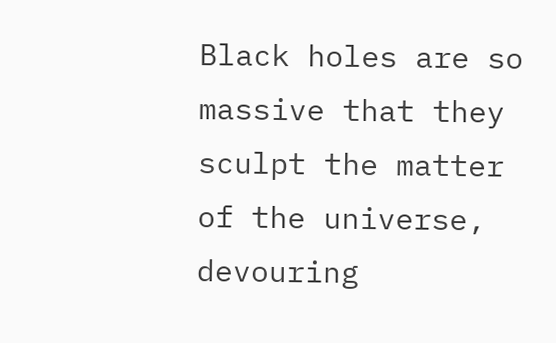Black holes are so massive that they sculpt the matter of the universe, devouring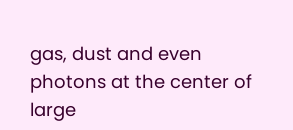gas, dust and even photons at the center of large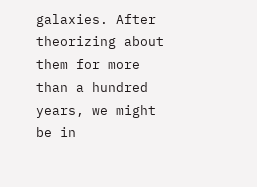galaxies. After theorizing about them for more than a hundred years, we might be in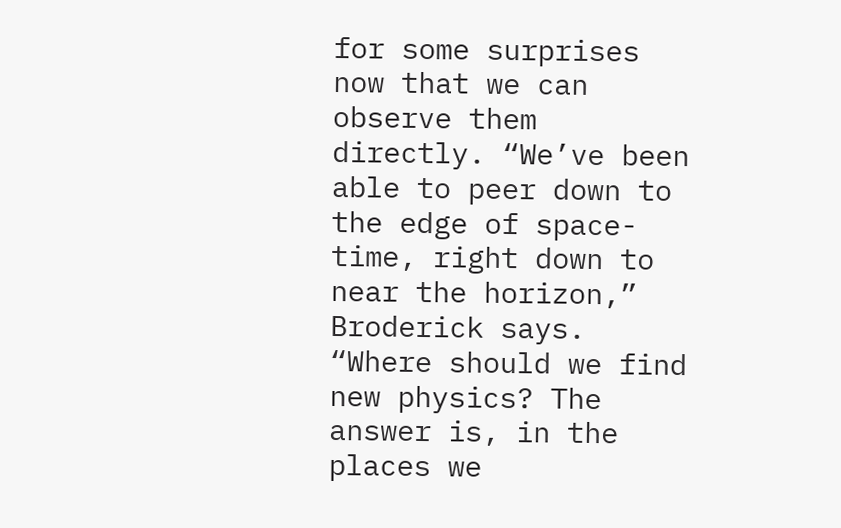for some surprises now that we can observe them directly. “We’ve been able to peer down to the edge of space-time, right down to near the horizon,” Broderick says. “Where should we find new physics? The answer is, in the places we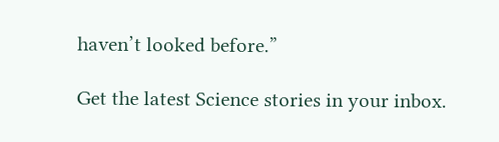haven’t looked before.”

Get the latest Science stories in your inbox.